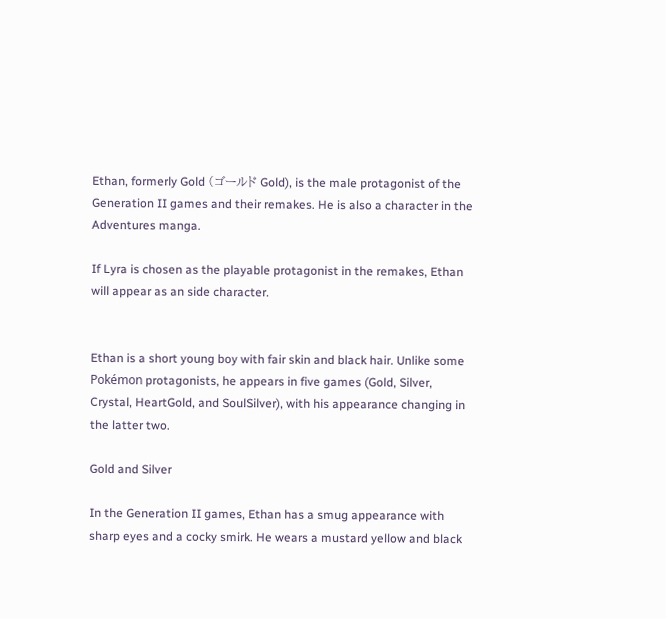Ethan, formerly Gold (ゴールド Gold), is the male protagonist of the Generation II games and their remakes. He is also a character in the Adventures manga.

If Lyra is chosen as the playable protagonist in the remakes, Ethan will appear as an side character.


Ethan is a short young boy with fair skin and black hair. Unlike some Pokémon protagonists, he appears in five games (Gold, Silver, Crystal, HeartGold, and SoulSilver), with his appearance changing in the latter two.

Gold and Silver

In the Generation II games, Ethan has a smug appearance with sharp eyes and a cocky smirk. He wears a mustard yellow and black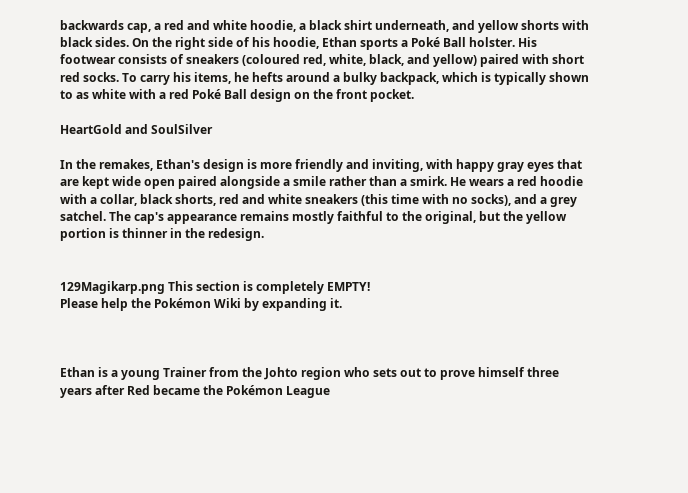backwards cap, a red and white hoodie, a black shirt underneath, and yellow shorts with black sides. On the right side of his hoodie, Ethan sports a Poké Ball holster. His footwear consists of sneakers (coloured red, white, black, and yellow) paired with short red socks. To carry his items, he hefts around a bulky backpack, which is typically shown to as white with a red Poké Ball design on the front pocket.

HeartGold and SoulSilver

In the remakes, Ethan's design is more friendly and inviting, with happy gray eyes that are kept wide open paired alongside a smile rather than a smirk. He wears a red hoodie with a collar, black shorts, red and white sneakers (this time with no socks), and a grey satchel. The cap's appearance remains mostly faithful to the original, but the yellow portion is thinner in the redesign.


129Magikarp.png This section is completely EMPTY!
Please help the Pokémon Wiki by expanding it.



Ethan is a young Trainer from the Johto region who sets out to prove himself three years after Red became the Pokémon League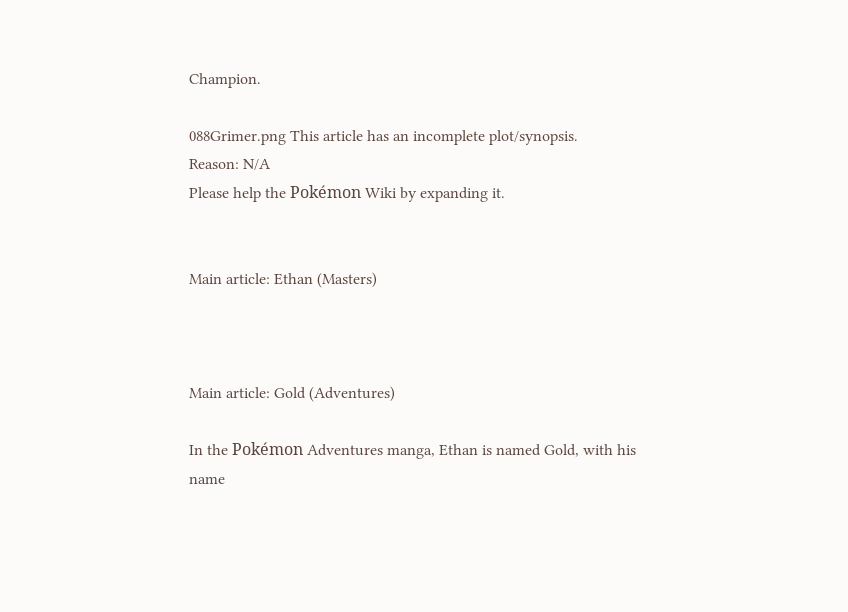Champion.

088Grimer.png This article has an incomplete plot/synopsis.
Reason: N/A
Please help the Pokémon Wiki by expanding it.


Main article: Ethan (Masters)



Main article: Gold (Adventures)

In the Pokémon Adventures manga, Ethan is named Gold, with his name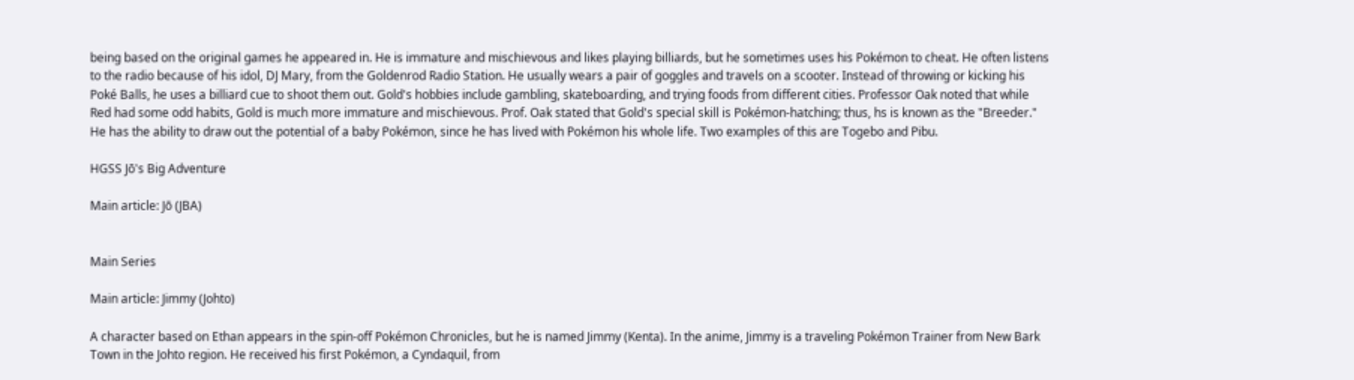being based on the original games he appeared in. He is immature and mischievous and likes playing billiards, but he sometimes uses his Pokémon to cheat. He often listens to the radio because of his idol, DJ Mary, from the Goldenrod Radio Station. He usually wears a pair of goggles and travels on a scooter. Instead of throwing or kicking his Poké Balls, he uses a billiard cue to shoot them out. Gold's hobbies include gambling, skateboarding, and trying foods from different cities. Professor Oak noted that while Red had some odd habits, Gold is much more immature and mischievous. Prof. Oak stated that Gold's special skill is Pokémon-hatching; thus, hs is known as the "Breeder." He has the ability to draw out the potential of a baby Pokémon, since he has lived with Pokémon his whole life. Two examples of this are Togebo and Pibu.

HGSS Jō's Big Adventure

Main article: Jō (JBA)


Main Series

Main article: Jimmy (Johto)

A character based on Ethan appears in the spin-off Pokémon Chronicles, but he is named Jimmy (Kenta). In the anime, Jimmy is a traveling Pokémon Trainer from New Bark Town in the Johto region. He received his first Pokémon, a Cyndaquil, from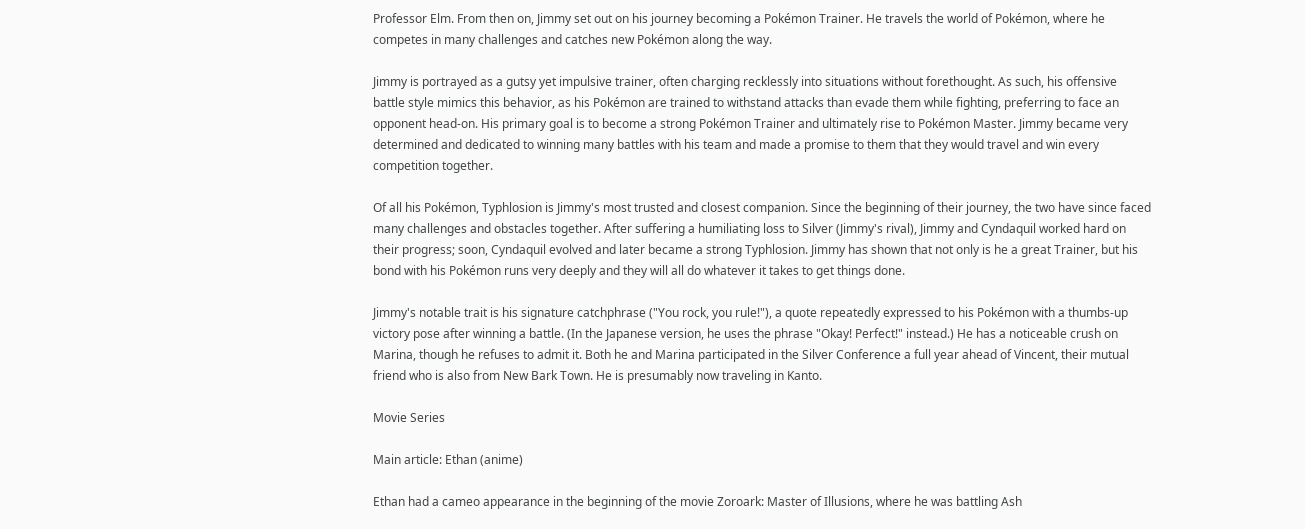Professor Elm. From then on, Jimmy set out on his journey becoming a Pokémon Trainer. He travels the world of Pokémon, where he competes in many challenges and catches new Pokémon along the way.

Jimmy is portrayed as a gutsy yet impulsive trainer, often charging recklessly into situations without forethought. As such, his offensive battle style mimics this behavior, as his Pokémon are trained to withstand attacks than evade them while fighting, preferring to face an opponent head-on. His primary goal is to become a strong Pokémon Trainer and ultimately rise to Pokémon Master. Jimmy became very determined and dedicated to winning many battles with his team and made a promise to them that they would travel and win every competition together.

Of all his Pokémon, Typhlosion is Jimmy's most trusted and closest companion. Since the beginning of their journey, the two have since faced many challenges and obstacles together. After suffering a humiliating loss to Silver (Jimmy's rival), Jimmy and Cyndaquil worked hard on their progress; soon, Cyndaquil evolved and later became a strong Typhlosion. Jimmy has shown that not only is he a great Trainer, but his bond with his Pokémon runs very deeply and they will all do whatever it takes to get things done.

Jimmy's notable trait is his signature catchphrase ("You rock, you rule!"), a quote repeatedly expressed to his Pokémon with a thumbs-up victory pose after winning a battle. (In the Japanese version, he uses the phrase "Okay! Perfect!" instead.) He has a noticeable crush on Marina, though he refuses to admit it. Both he and Marina participated in the Silver Conference a full year ahead of Vincent, their mutual friend who is also from New Bark Town. He is presumably now traveling in Kanto.

Movie Series

Main article: Ethan (anime)

Ethan had a cameo appearance in the beginning of the movie Zoroark: Master of Illusions, where he was battling Ash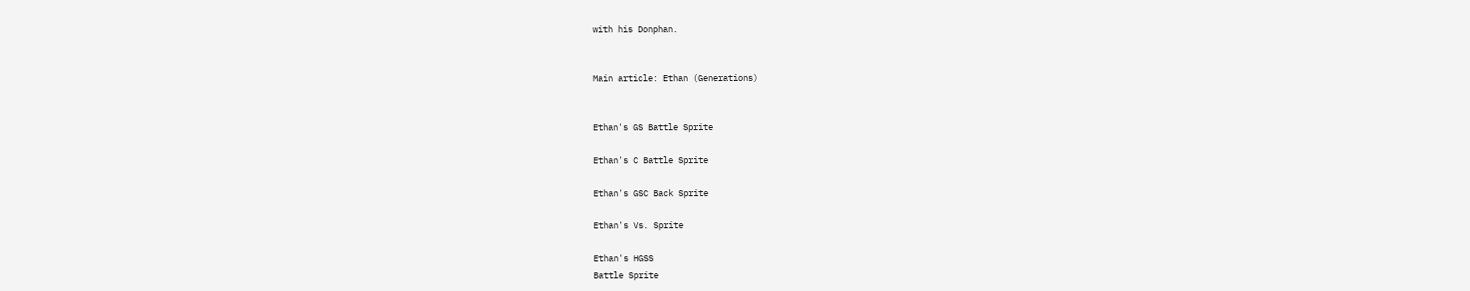with his Donphan.


Main article: Ethan (Generations)


Ethan's GS Battle Sprite

Ethan's C Battle Sprite

Ethan's GSC Back Sprite

Ethan's Vs. Sprite

Ethan's HGSS
Battle Sprite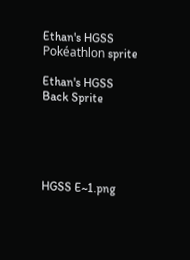Ethan's HGSS Pokéathlon sprite

Ethan's HGSS
Back Sprite





HGSS E~1.png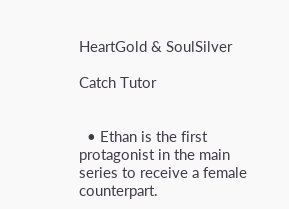HeartGold & SoulSilver

Catch Tutor


  • Ethan is the first protagonist in the main series to receive a female counterpart.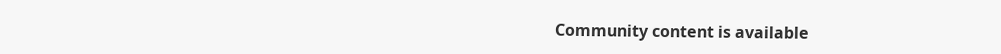Community content is available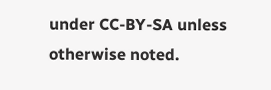under CC-BY-SA unless otherwise noted.